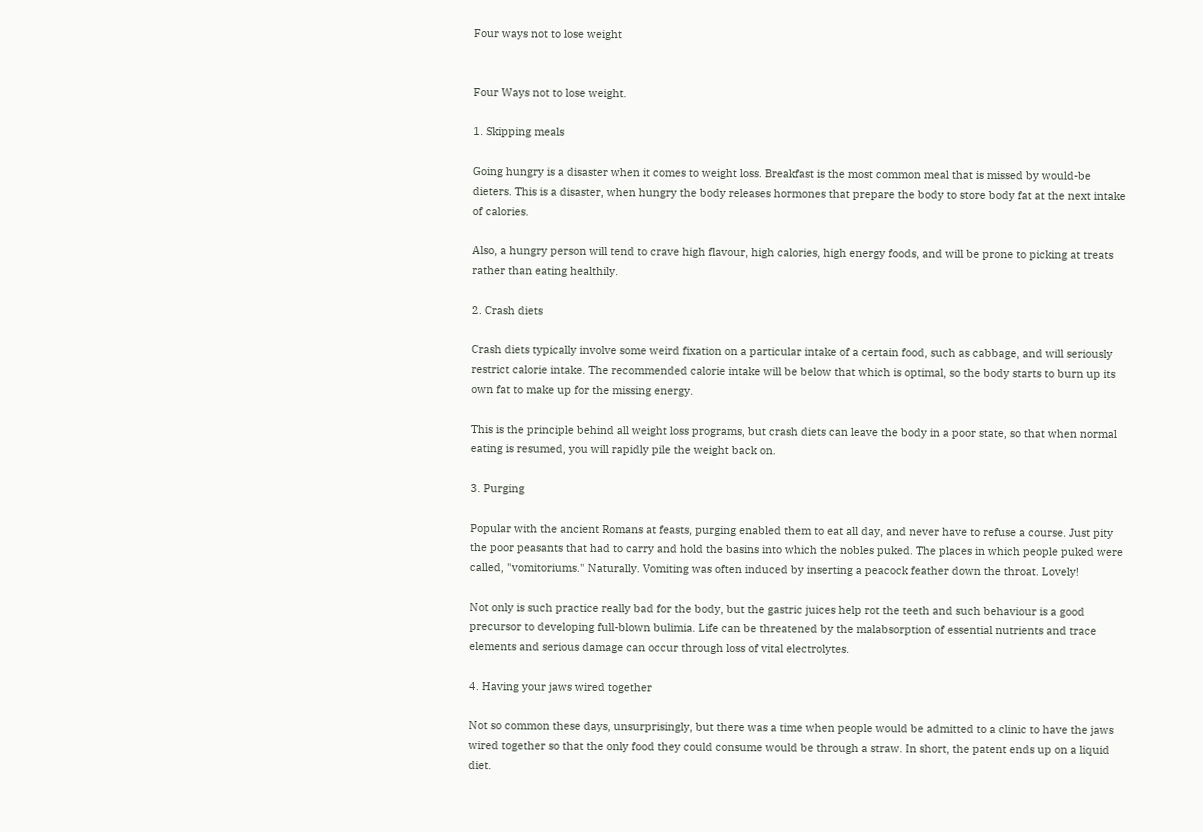Four ways not to lose weight


Four Ways not to lose weight.

1. Skipping meals

Going hungry is a disaster when it comes to weight loss. Breakfast is the most common meal that is missed by would-be dieters. This is a disaster, when hungry the body releases hormones that prepare the body to store body fat at the next intake of calories.

Also, a hungry person will tend to crave high flavour, high calories, high energy foods, and will be prone to picking at treats rather than eating healthily.

2. Crash diets

Crash diets typically involve some weird fixation on a particular intake of a certain food, such as cabbage, and will seriously restrict calorie intake. The recommended calorie intake will be below that which is optimal, so the body starts to burn up its own fat to make up for the missing energy.

This is the principle behind all weight loss programs, but crash diets can leave the body in a poor state, so that when normal eating is resumed, you will rapidly pile the weight back on.

3. Purging

Popular with the ancient Romans at feasts, purging enabled them to eat all day, and never have to refuse a course. Just pity the poor peasants that had to carry and hold the basins into which the nobles puked. The places in which people puked were called, "vomitoriums." Naturally. Vomiting was often induced by inserting a peacock feather down the throat. Lovely!

Not only is such practice really bad for the body, but the gastric juices help rot the teeth and such behaviour is a good precursor to developing full-blown bulimia. Life can be threatened by the malabsorption of essential nutrients and trace elements and serious damage can occur through loss of vital electrolytes.

4. Having your jaws wired together

Not so common these days, unsurprisingly, but there was a time when people would be admitted to a clinic to have the jaws wired together so that the only food they could consume would be through a straw. In short, the patent ends up on a liquid diet.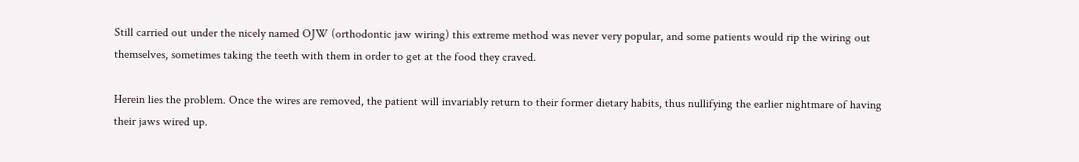Still carried out under the nicely named OJW (orthodontic jaw wiring) this extreme method was never very popular, and some patients would rip the wiring out themselves, sometimes taking the teeth with them in order to get at the food they craved.

Herein lies the problem. Once the wires are removed, the patient will invariably return to their former dietary habits, thus nullifying the earlier nightmare of having their jaws wired up.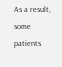As a result, some patients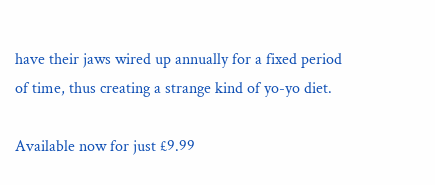have their jaws wired up annually for a fixed period of time, thus creating a strange kind of yo-yo diet.

Available now for just £9.99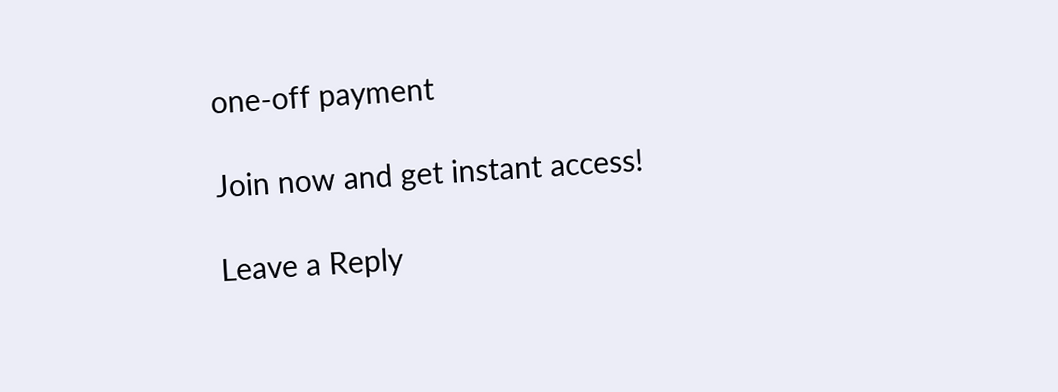one-off payment

Join now and get instant access!

Leave a Reply